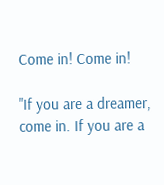Come in! Come in!

"If you are a dreamer, come in. If you are a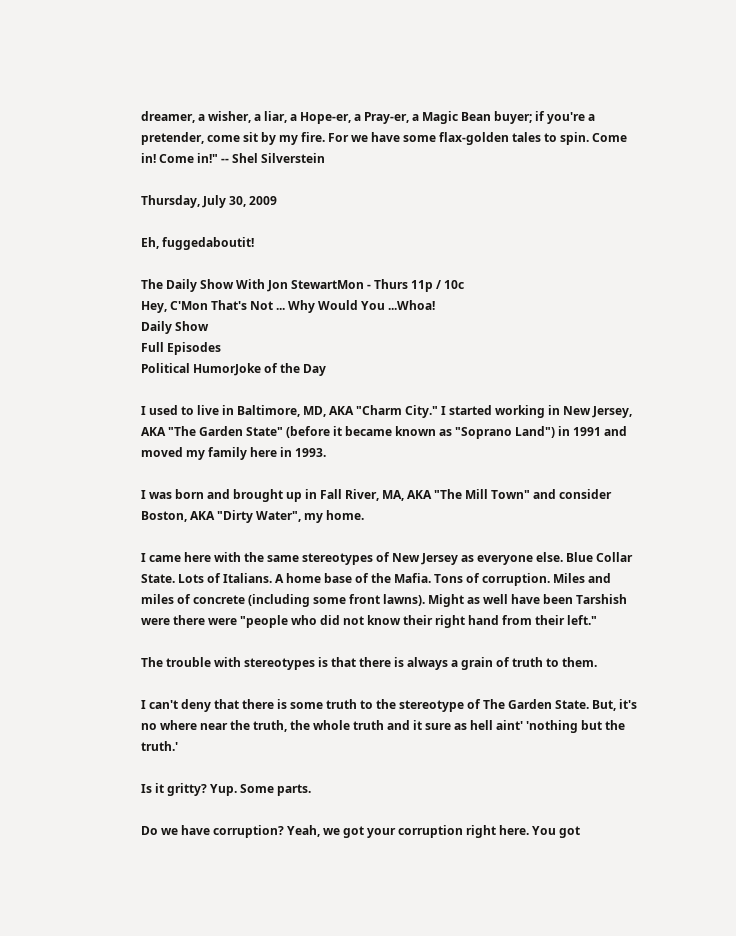dreamer, a wisher, a liar, a Hope-er, a Pray-er, a Magic Bean buyer; if you're a pretender, come sit by my fire. For we have some flax-golden tales to spin. Come in! Come in!" -- Shel Silverstein

Thursday, July 30, 2009

Eh, fuggedaboutit!

The Daily Show With Jon StewartMon - Thurs 11p / 10c
Hey, C'Mon That's Not ... Why Would You ...Whoa!
Daily Show
Full Episodes
Political HumorJoke of the Day

I used to live in Baltimore, MD, AKA "Charm City." I started working in New Jersey, AKA "The Garden State" (before it became known as "Soprano Land") in 1991 and moved my family here in 1993.

I was born and brought up in Fall River, MA, AKA "The Mill Town" and consider Boston, AKA "Dirty Water", my home.

I came here with the same stereotypes of New Jersey as everyone else. Blue Collar State. Lots of Italians. A home base of the Mafia. Tons of corruption. Miles and miles of concrete (including some front lawns). Might as well have been Tarshish were there were "people who did not know their right hand from their left."

The trouble with stereotypes is that there is always a grain of truth to them.

I can't deny that there is some truth to the stereotype of The Garden State. But, it's no where near the truth, the whole truth and it sure as hell aint' 'nothing but the truth.'

Is it gritty? Yup. Some parts.

Do we have corruption? Yeah, we got your corruption right here. You got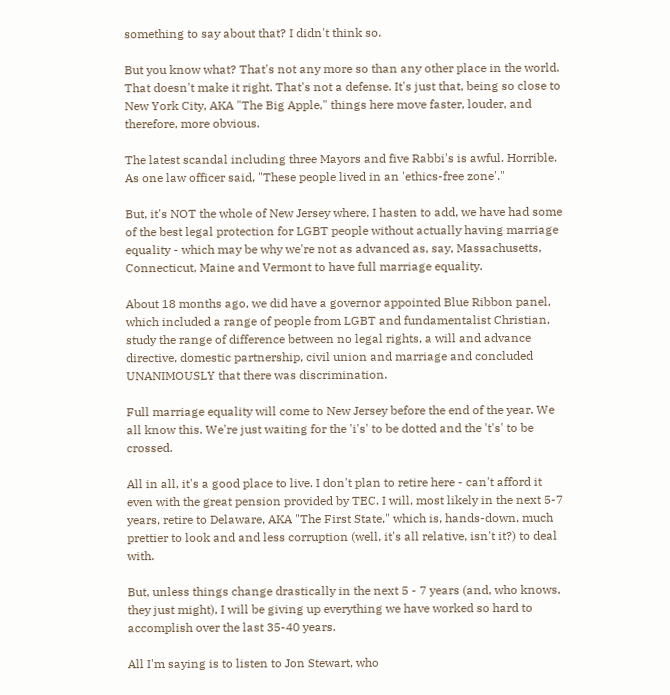something to say about that? I didn't think so.

But you know what? That's not any more so than any other place in the world. That doesn't make it right. That's not a defense. It's just that, being so close to New York City, AKA "The Big Apple," things here move faster, louder, and therefore, more obvious.

The latest scandal including three Mayors and five Rabbi's is awful. Horrible. As one law officer said, "These people lived in an 'ethics-free zone'."

But, it's NOT the whole of New Jersey where, I hasten to add, we have had some of the best legal protection for LGBT people without actually having marriage equality - which may be why we're not as advanced as, say, Massachusetts, Connecticut, Maine and Vermont to have full marriage equality.

About 18 months ago, we did have a governor appointed Blue Ribbon panel, which included a range of people from LGBT and fundamentalist Christian, study the range of difference between no legal rights, a will and advance directive, domestic partnership, civil union and marriage and concluded UNANIMOUSLY that there was discrimination.

Full marriage equality will come to New Jersey before the end of the year. We all know this. We're just waiting for the 'i's' to be dotted and the 't's' to be crossed.

All in all, it's a good place to live. I don't plan to retire here - can't afford it even with the great pension provided by TEC. I will, most likely in the next 5-7 years, retire to Delaware, AKA "The First State," which is, hands-down, much prettier to look and and less corruption (well, it's all relative, isn't it?) to deal with.

But, unless things change drastically in the next 5 - 7 years (and, who knows, they just might), I will be giving up everything we have worked so hard to accomplish over the last 35-40 years.

All I'm saying is to listen to Jon Stewart, who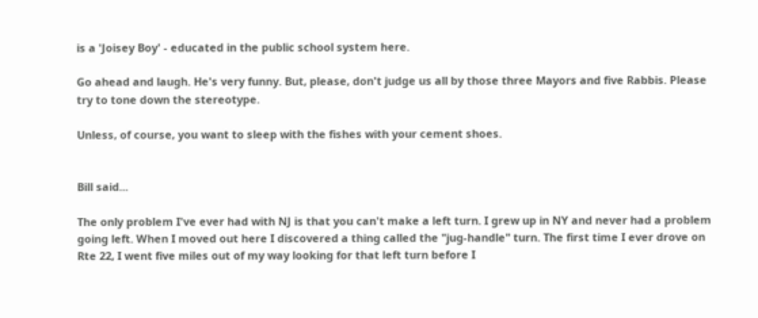is a 'Joisey Boy' - educated in the public school system here.

Go ahead and laugh. He's very funny. But, please, don't judge us all by those three Mayors and five Rabbis. Please try to tone down the stereotype.

Unless, of course, you want to sleep with the fishes with your cement shoes.


Bill said...

The only problem I've ever had with NJ is that you can't make a left turn. I grew up in NY and never had a problem going left. When I moved out here I discovered a thing called the "jug-handle" turn. The first time I ever drove on Rte 22, I went five miles out of my way looking for that left turn before I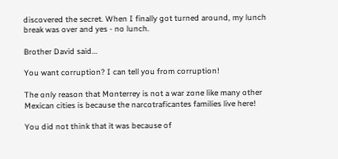discovered the secret. When I finally got turned around, my lunch break was over and yes - no lunch.

Brother David said...

You want corruption? I can tell you from corruption!

The only reason that Monterrey is not a war zone like many other Mexican cities is because the narcotraficantes families live here!

You did not think that it was because of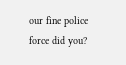our fine police force did you?